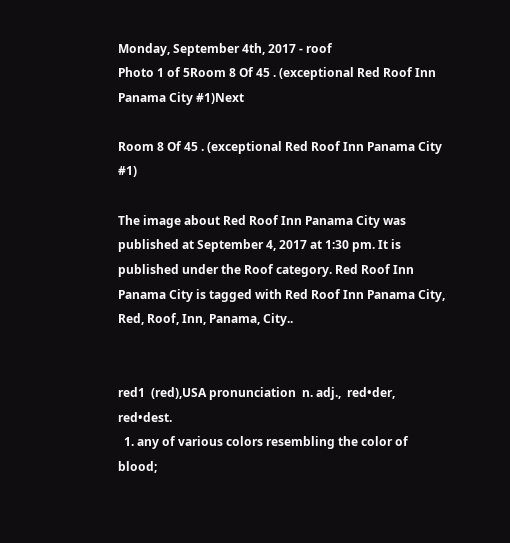Monday, September 4th, 2017 - roof
Photo 1 of 5Room 8 Of 45 . (exceptional Red Roof Inn Panama City #1)Next

Room 8 Of 45 . (exceptional Red Roof Inn Panama City #1)

The image about Red Roof Inn Panama City was published at September 4, 2017 at 1:30 pm. It is published under the Roof category. Red Roof Inn Panama City is tagged with Red Roof Inn Panama City, Red, Roof, Inn, Panama, City..


red1  (red),USA pronunciation  n. adj.,  red•der, red•dest.
  1. any of various colors resembling the color of blood;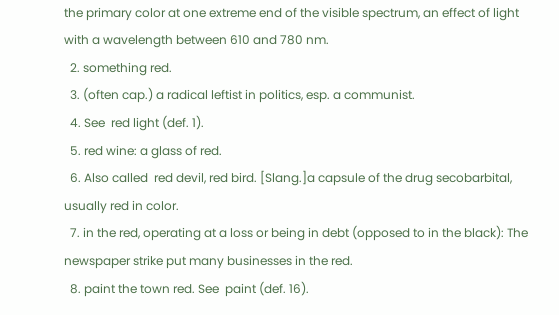the primary color at one extreme end of the visible spectrum, an effect of light with a wavelength between 610 and 780 nm.
  2. something red.
  3. (often cap.) a radical leftist in politics, esp. a communist.
  4. See  red light (def. 1).
  5. red wine: a glass of red.
  6. Also called  red devil, red bird. [Slang.]a capsule of the drug secobarbital, usually red in color.
  7. in the red, operating at a loss or being in debt (opposed to in the black): The newspaper strike put many businesses in the red.
  8. paint the town red. See  paint (def. 16).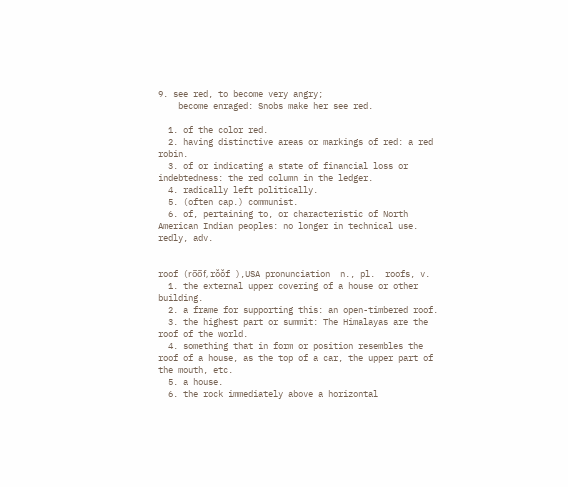9. see red, to become very angry;
    become enraged: Snobs make her see red.

  1. of the color red.
  2. having distinctive areas or markings of red: a red robin.
  3. of or indicating a state of financial loss or indebtedness: the red column in the ledger.
  4. radically left politically.
  5. (often cap.) communist.
  6. of, pertaining to, or characteristic of North American Indian peoples: no longer in technical use.
redly, adv.


roof (ro̅o̅f, rŏŏf ),USA pronunciation  n., pl.  roofs, v.
  1. the external upper covering of a house or other building.
  2. a frame for supporting this: an open-timbered roof.
  3. the highest part or summit: The Himalayas are the roof of the world.
  4. something that in form or position resembles the roof of a house, as the top of a car, the upper part of the mouth, etc.
  5. a house.
  6. the rock immediately above a horizontal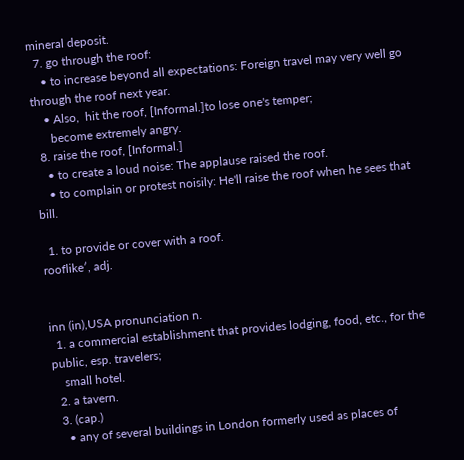mineral deposit.
  7. go through the roof:
    • to increase beyond all expectations: Foreign travel may very well go through the roof next year.
    • Also,  hit the roof, [Informal.]to lose one's temper;
      become extremely angry.
  8. raise the roof, [Informal.]
    • to create a loud noise: The applause raised the roof.
    • to complain or protest noisily: He'll raise the roof when he sees that bill.

  1. to provide or cover with a roof.
rooflike′, adj.


inn (in),USA pronunciation n.
  1. a commercial establishment that provides lodging, food, etc., for the public, esp. travelers;
    small hotel.
  2. a tavern.
  3. (cap.)
    • any of several buildings in London formerly used as places of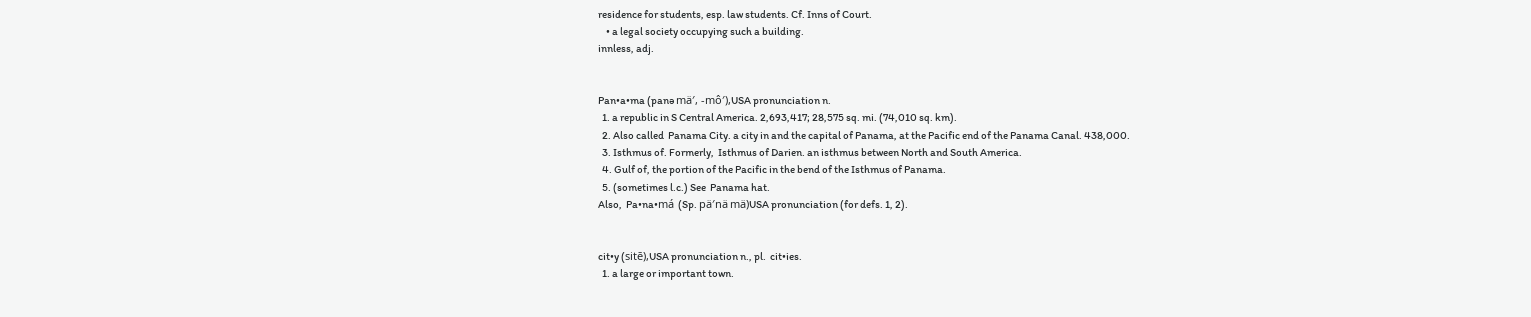residence for students, esp. law students. Cf. Inns of Court.
    • a legal society occupying such a building.
innless, adj.


Pan•a•ma (panə mä′, -mô′),USA pronunciation n.
  1. a republic in S Central America. 2,693,417; 28,575 sq. mi. (74,010 sq. km).
  2. Also called  Panama City. a city in and the capital of Panama, at the Pacific end of the Panama Canal. 438,000.
  3. Isthmus of. Formerly,  Isthmus of Darien. an isthmus between North and South America.
  4. Gulf of, the portion of the Pacific in the bend of the Isthmus of Panama.
  5. (sometimes l.c.) See  Panama hat.
Also,  Pa•na•má  (Sp. pä′nä mä)USA pronunciation (for defs. 1, 2).


cit•y (sitē),USA pronunciation n., pl.  cit•ies.
  1. a large or important town.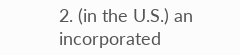2. (in the U.S.) an incorporated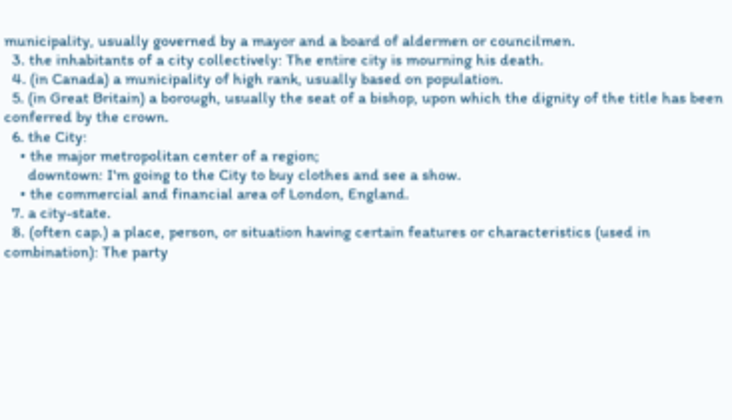municipality, usually governed by a mayor and a board of aldermen or councilmen.
  3. the inhabitants of a city collectively: The entire city is mourning his death.
  4. (in Canada) a municipality of high rank, usually based on population.
  5. (in Great Britain) a borough, usually the seat of a bishop, upon which the dignity of the title has been conferred by the crown.
  6. the City:
    • the major metropolitan center of a region;
      downtown: I'm going to the City to buy clothes and see a show.
    • the commercial and financial area of London, England.
  7. a city-state.
  8. (often cap.) a place, person, or situation having certain features or characteristics (used in combination): The party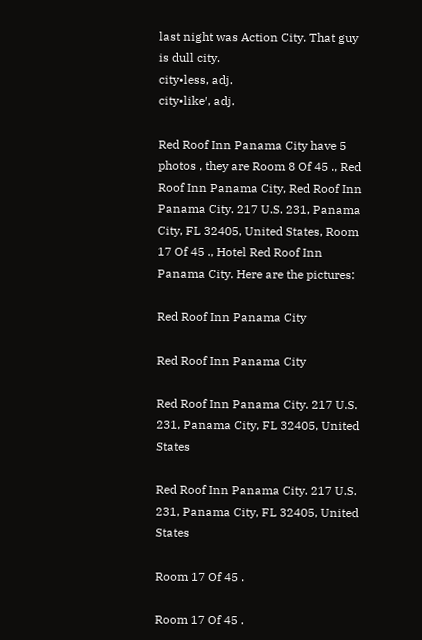last night was Action City. That guy is dull city.
city•less, adj.
city•like′, adj.

Red Roof Inn Panama City have 5 photos , they are Room 8 Of 45 ., Red Roof Inn Panama City, Red Roof Inn Panama City. 217 U.S. 231, Panama City, FL 32405, United States, Room 17 Of 45 ., Hotel Red Roof Inn Panama City. Here are the pictures:

Red Roof Inn Panama City

Red Roof Inn Panama City

Red Roof Inn Panama City. 217 U.S. 231, Panama City, FL 32405, United  States

Red Roof Inn Panama City. 217 U.S. 231, Panama City, FL 32405, United States

Room 17 Of 45 .

Room 17 Of 45 .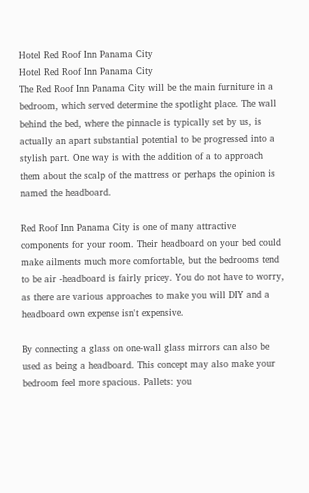Hotel Red Roof Inn Panama City
Hotel Red Roof Inn Panama City
The Red Roof Inn Panama City will be the main furniture in a bedroom, which served determine the spotlight place. The wall behind the bed, where the pinnacle is typically set by us, is actually an apart substantial potential to be progressed into a stylish part. One way is with the addition of a to approach them about the scalp of the mattress or perhaps the opinion is named the headboard.

Red Roof Inn Panama City is one of many attractive components for your room. Their headboard on your bed could make ailments much more comfortable, but the bedrooms tend to be air -headboard is fairly pricey. You do not have to worry, as there are various approaches to make you will DIY and a headboard own expense isn't expensive.

By connecting a glass on one-wall glass mirrors can also be used as being a headboard. This concept may also make your bedroom feel more spacious. Pallets: you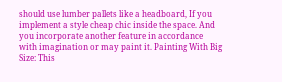should use lumber pallets like a headboard, If you implement a style cheap chic inside the space. And you incorporate another feature in accordance with imagination or may paint it. Painting With Big Size: This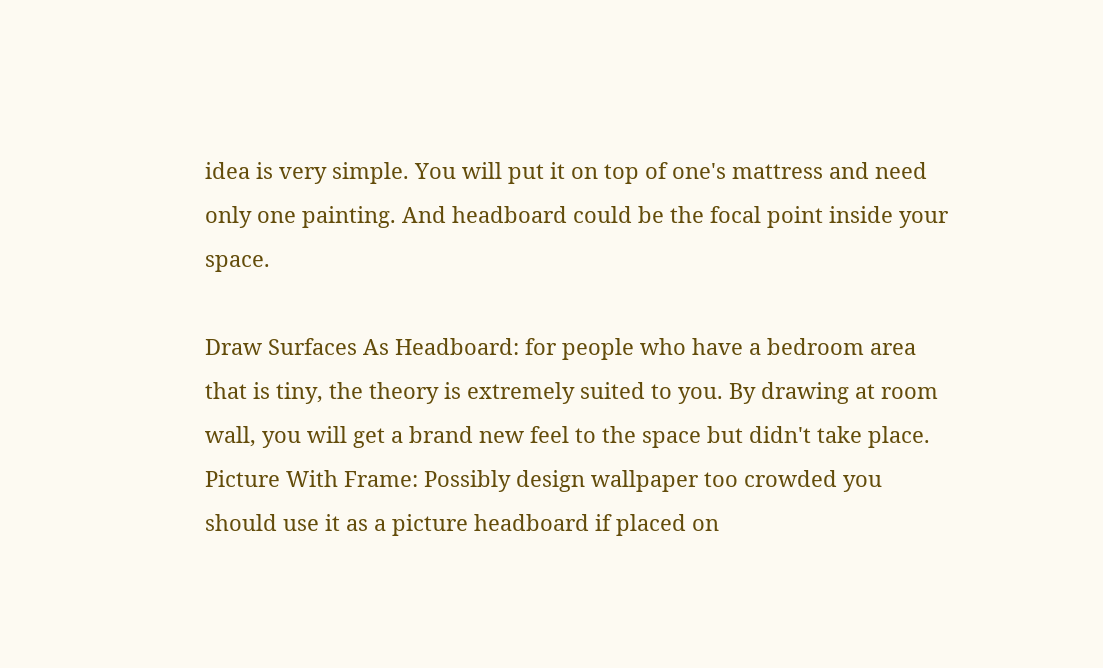idea is very simple. You will put it on top of one's mattress and need only one painting. And headboard could be the focal point inside your space.

Draw Surfaces As Headboard: for people who have a bedroom area that is tiny, the theory is extremely suited to you. By drawing at room wall, you will get a brand new feel to the space but didn't take place. Picture With Frame: Possibly design wallpaper too crowded you should use it as a picture headboard if placed on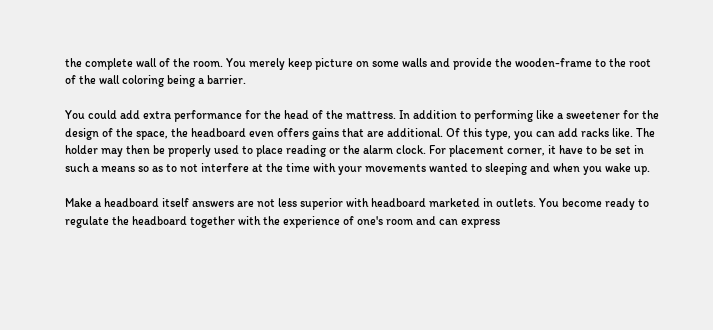the complete wall of the room. You merely keep picture on some walls and provide the wooden-frame to the root of the wall coloring being a barrier.

You could add extra performance for the head of the mattress. In addition to performing like a sweetener for the design of the space, the headboard even offers gains that are additional. Of this type, you can add racks like. The holder may then be properly used to place reading or the alarm clock. For placement corner, it have to be set in such a means so as to not interfere at the time with your movements wanted to sleeping and when you wake up.

Make a headboard itself answers are not less superior with headboard marketed in outlets. You become ready to regulate the headboard together with the experience of one's room and can express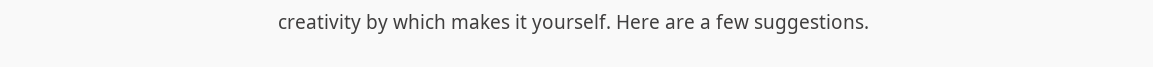creativity by which makes it yourself. Here are a few suggestions.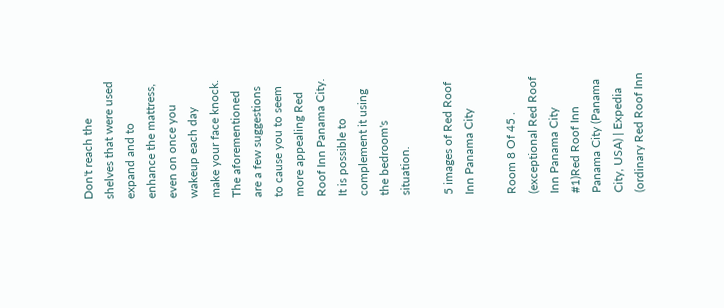Don't reach the shelves that were used expand and to enhance the mattress, even on once you wakeup each day make your face knock. The aforementioned are a few suggestions to cause you to seem more appealing Red Roof Inn Panama City. It is possible to complement it using the bedroom's situation.

5 images of Red Roof Inn Panama City

Room 8 Of 45 . (exceptional Red Roof Inn Panama City #1)Red Roof Inn Panama City (Panama City, USA) | Expedia (ordinary Red Roof Inn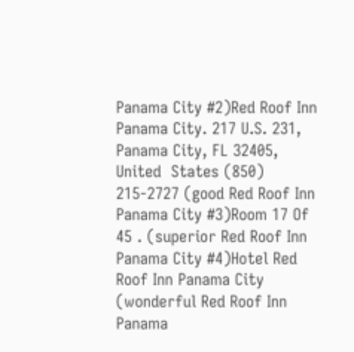Panama City #2)Red Roof Inn Panama City. 217 U.S. 231, Panama City, FL 32405, United  States (850) 215-2727 (good Red Roof Inn Panama City #3)Room 17 Of 45 . (superior Red Roof Inn Panama City #4)Hotel Red Roof Inn Panama City (wonderful Red Roof Inn Panama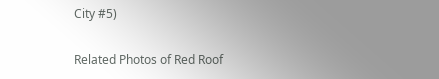City #5)

Related Photos of Red Roof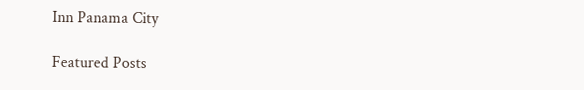Inn Panama City

Featured Posts